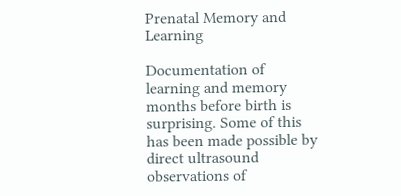Prenatal Memory and Learning

Documentation of learning and memory months before birth is surprising. Some of this has been made possible by direct ultrasound observations of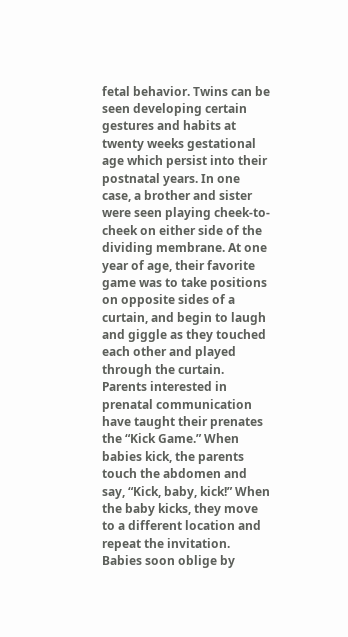fetal behavior. Twins can be seen developing certain gestures and habits at twenty weeks gestational age which persist into their postnatal years. In one case, a brother and sister were seen playing cheek-to-cheek on either side of the dividing membrane. At one year of age, their favorite game was to take positions on opposite sides of a curtain, and begin to laugh and giggle as they touched each other and played through the curtain. Parents interested in prenatal communication have taught their prenates the “Kick Game.” When babies kick, the parents touch the abdomen and say, “Kick, baby, kick!” When the baby kicks, they move to a different location and repeat the invitation. Babies soon oblige by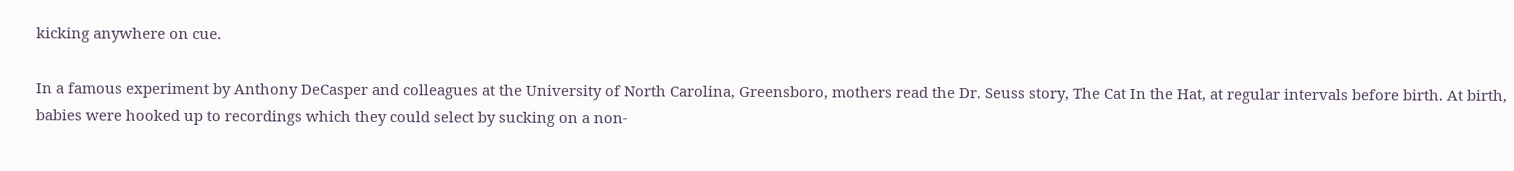kicking anywhere on cue.

In a famous experiment by Anthony DeCasper and colleagues at the University of North Carolina, Greensboro, mothers read the Dr. Seuss story, The Cat In the Hat, at regular intervals before birth. At birth, babies were hooked up to recordings which they could select by sucking on a non-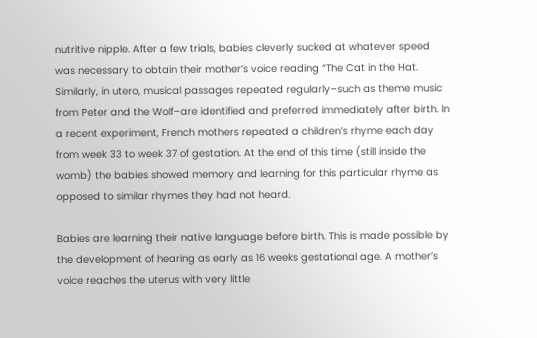nutritive nipple. After a few trials, babies cleverly sucked at whatever speed was necessary to obtain their mother’s voice reading “The Cat in the Hat. Similarly, in utero, musical passages repeated regularly–such as theme music from Peter and the Wolf–are identified and preferred immediately after birth. In a recent experiment, French mothers repeated a children’s rhyme each day from week 33 to week 37 of gestation. At the end of this time (still inside the womb) the babies showed memory and learning for this particular rhyme as opposed to similar rhymes they had not heard.

Babies are learning their native language before birth. This is made possible by the development of hearing as early as 16 weeks gestational age. A mother’s voice reaches the uterus with very little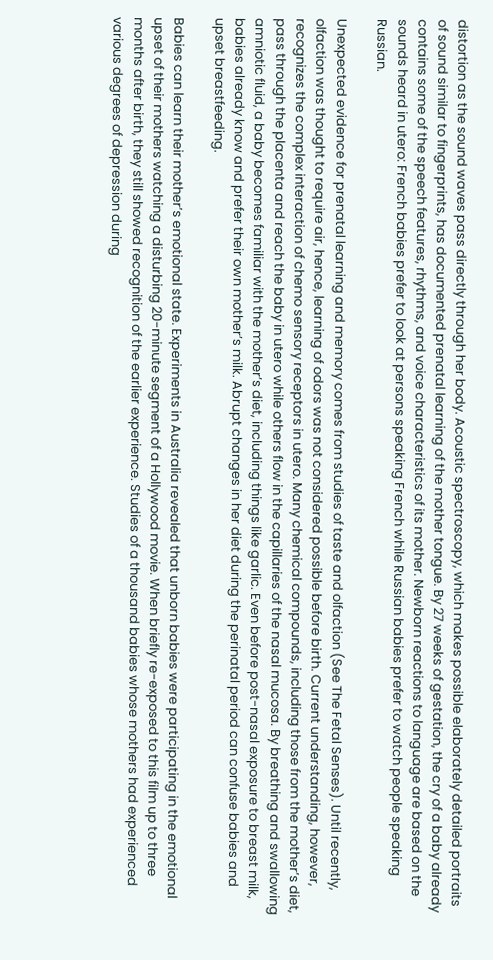distortion as the sound waves pass directly through her body. Acoustic spectroscopy, which makes possible elaborately detailed portraits of sound similar to fingerprints, has documented prenatal learning of the mother tongue. By 27 weeks of gestation, the cry of a baby already contains some of the speech features, rhythms, and voice characteristics of its mother. Newborn reactions to language are based on the sounds heard in utero: French babies prefer to look at persons speaking French while Russian babies prefer to watch people speaking Russian.

Unexpected evidence for prenatal learning and memory comes from studies of taste and olfaction (See The Fetal Senses). Until recently, olfaction was thought to require air, hence, learning of odors was not considered possible before birth. Current understanding, however, recognizes the complex interaction of chemo sensory receptors in utero. Many chemical compounds, including those from the mother’s diet, pass through the placenta and reach the baby in utero while others flow in the capillaries of the nasal mucosa. By breathing and swallowing amniotic fluid, a baby becomes familiar with the mother’s diet, including things like garlic. Even before post-nasal exposure to breast milk, babies already know and prefer their own mother’s milk. Abrupt changes in her diet during the perinatal period can confuse babies and upset breastfeeding.

Babies can learn their mother’s emotional state. Experiments in Australia revealed that unborn babies were participating in the emotional upset of their mothers watching a disturbing 20-minute segment of a Hollywood movie. When briefly re-exposed to this film up to three months after birth, they still showed recognition of the earlier experience. Studies of a thousand babies whose mothers had experienced various degrees of depression during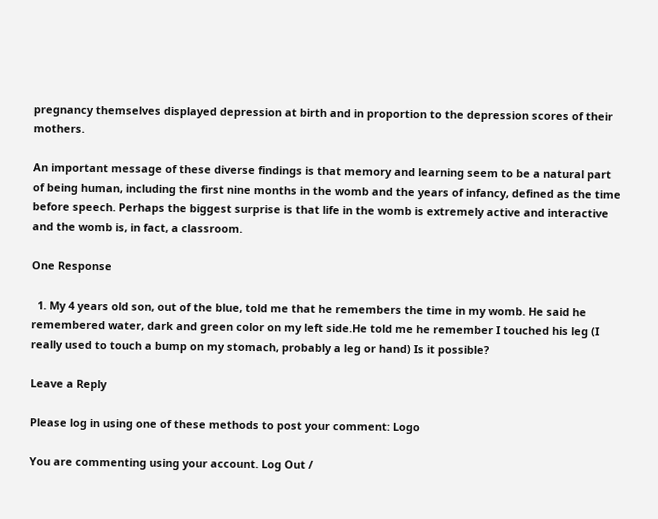pregnancy themselves displayed depression at birth and in proportion to the depression scores of their mothers.

An important message of these diverse findings is that memory and learning seem to be a natural part of being human, including the first nine months in the womb and the years of infancy, defined as the time before speech. Perhaps the biggest surprise is that life in the womb is extremely active and interactive and the womb is, in fact, a classroom.

One Response

  1. My 4 years old son, out of the blue, told me that he remembers the time in my womb. He said he remembered water, dark and green color on my left side.He told me he remember I touched his leg (I really used to touch a bump on my stomach, probably a leg or hand) Is it possible?

Leave a Reply

Please log in using one of these methods to post your comment: Logo

You are commenting using your account. Log Out /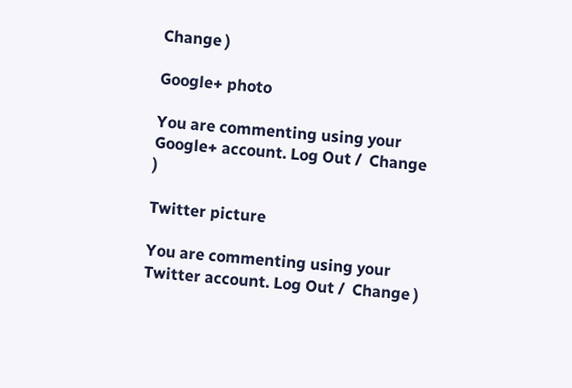Change )

Google+ photo

You are commenting using your Google+ account. Log Out /  Change )

Twitter picture

You are commenting using your Twitter account. Log Out /  Change )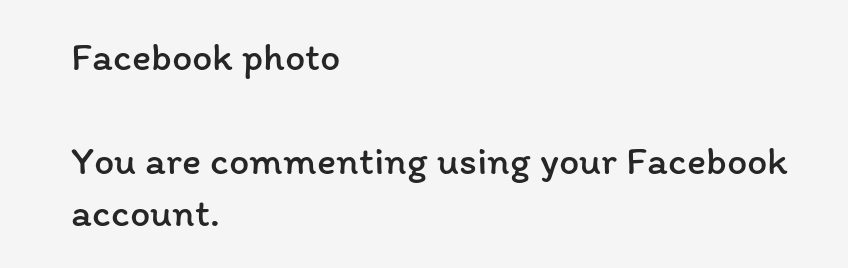Facebook photo

You are commenting using your Facebook account.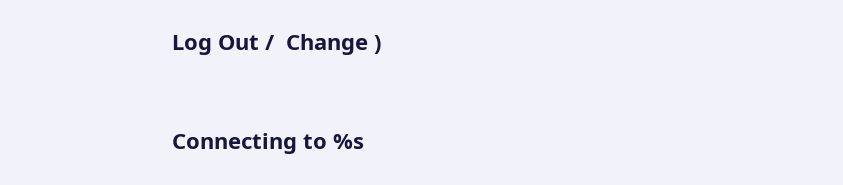Log Out /  Change )


Connecting to %s